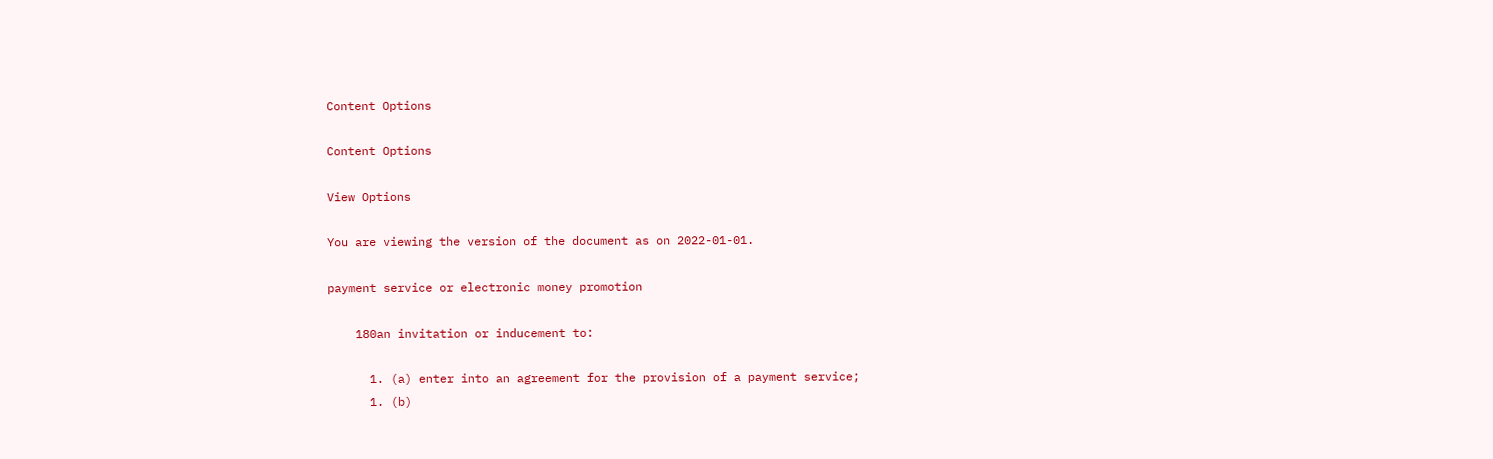Content Options

Content Options

View Options

You are viewing the version of the document as on 2022-01-01.

payment service or electronic money promotion

    180an invitation or inducement to:

      1. (a) enter into an agreement for the provision of a payment service;
      1. (b)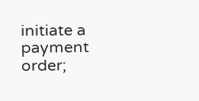initiate a payment order;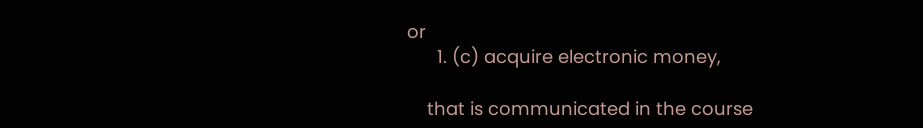or
      1. (c) acquire electronic money,

    that is communicated in the course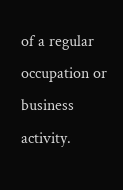of a regular occupation or business activity.